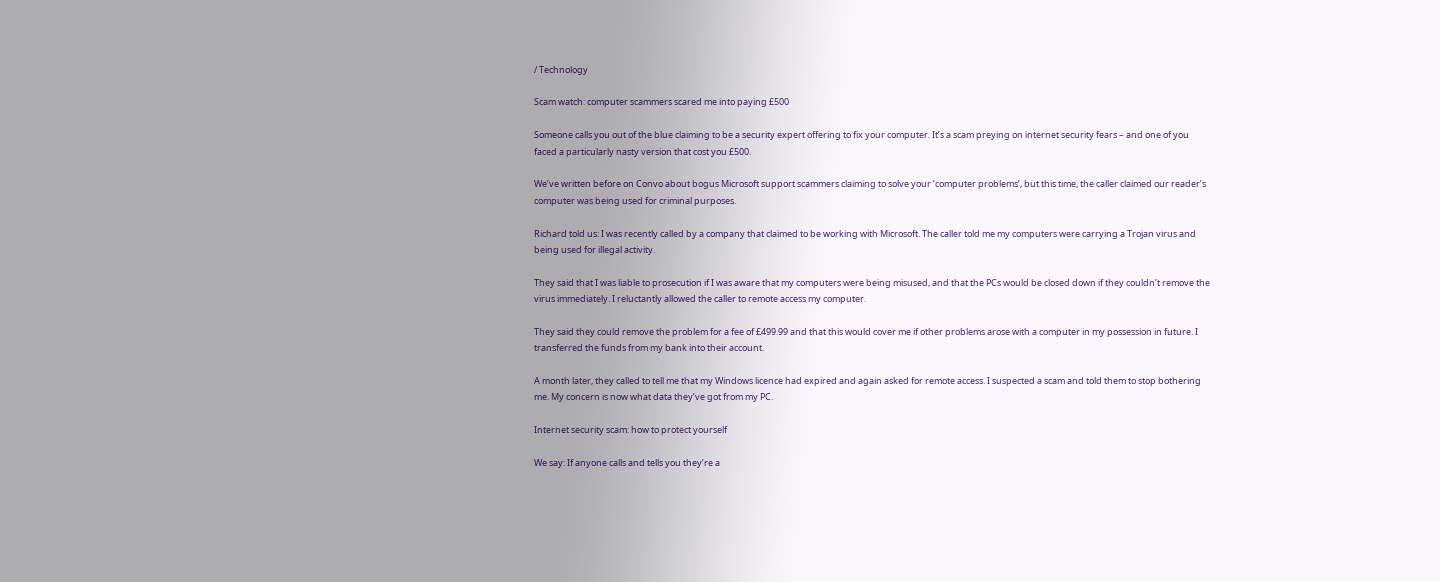/ Technology

Scam watch: computer scammers scared me into paying £500

Someone calls you out of the blue claiming to be a security expert offering to fix your computer. It’s a scam preying on internet security fears – and one of you faced a particularly nasty version that cost you £500.

We’ve written before on Convo about bogus Microsoft support scammers claiming to solve your ‘computer problems’, but this time, the caller claimed our reader’s computer was being used for criminal purposes.

Richard told us: I was recently called by a company that claimed to be working with Microsoft. The caller told me my computers were carrying a Trojan virus and being used for illegal activity.

They said that I was liable to prosecution if I was aware that my computers were being misused, and that the PCs would be closed down if they couldn’t remove the virus immediately. I reluctantly allowed the caller to remote access my computer.

They said they could remove the problem for a fee of £499.99 and that this would cover me if other problems arose with a computer in my possession in future. I transferred the funds from my bank into their account.

A month later, they called to tell me that my Windows licence had expired and again asked for remote access. I suspected a scam and told them to stop bothering me. My concern is now what data they’ve got from my PC.

Internet security scam: how to protect yourself

We say: If anyone calls and tells you they’re a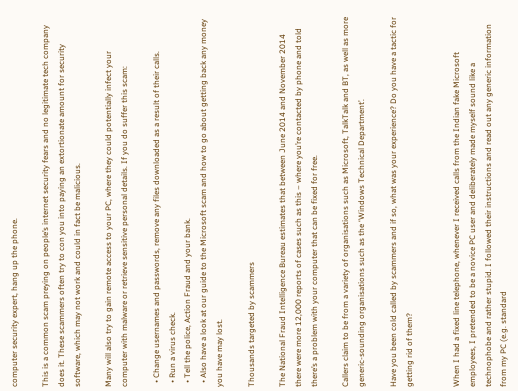computer security expert, hang up the phone.

This is a common scam preying on people’s internet security fears and no legitimate tech company does it. These scammers often try to con you into paying an extortionate amount for security software, which may not work and could in fact be malicious.

Many will also try to gain remote access to your PC, where they could potentially infect your computer with malware or retrieve sensitive personal details. If you do suffer this scam:

  • Change usernames and passwords, remove any files downloaded as a result of their calls.
  • Run a virus check.
  • Tell the police, Action Fraud and your bank.
  • Also have a look at our guide to the Microsoft scam and how to go about getting back any money you have may lost.

Thousands targeted by scammers

The National Fraud Intelligence Bureau estimates that between June 2014 and November 2014 there were more 12,000 reports of cases such as this – where you’re contacted by phone and told there’s a problem with your computer that can be fixed for free.

Callers claim to be from a variety of organisations such as Microsoft, TalkTalk and BT, as well as more generic-sounding organisations such as the ‘Windows Technical Department’.

Have you been cold called by scammers and if so, what was your experience? Do you have a tactic for getting rid of them?


When I had a fixed line telephone, whenever I received calls from the Indian fake Microsoft employees, I pretended to be a novice PC user and deliberately made myself sound like a technophobe and rather stupid. I followed their instructions and read out any generic information from my PC (e.g. standard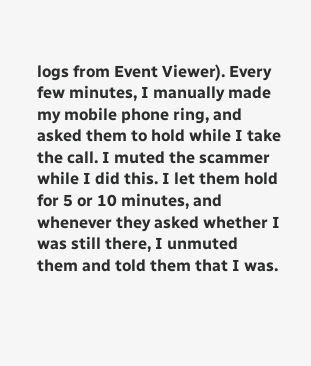logs from Event Viewer). Every few minutes, I manually made my mobile phone ring, and asked them to hold while I take the call. I muted the scammer while I did this. I let them hold for 5 or 10 minutes, and whenever they asked whether I was still there, I unmuted them and told them that I was.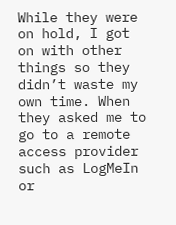While they were on hold, I got on with other things so they didn’t waste my own time. When they asked me to go to a remote access provider such as LogMeIn or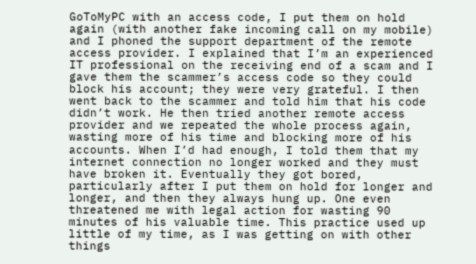GoToMyPC with an access code, I put them on hold again (with another fake incoming call on my mobile) and I phoned the support department of the remote access provider. I explained that I’m an experienced IT professional on the receiving end of a scam and I gave them the scammer’s access code so they could block his account; they were very grateful. I then went back to the scammer and told him that his code didn’t work. He then tried another remote access provider and we repeated the whole process again, wasting more of his time and blocking more of his accounts. When I’d had enough, I told them that my internet connection no longer worked and they must have broken it. Eventually they got bored, particularly after I put them on hold for longer and longer, and then they always hung up. One even threatened me with legal action for wasting 90 minutes of his valuable time. This practice used up little of my time, as I was getting on with other things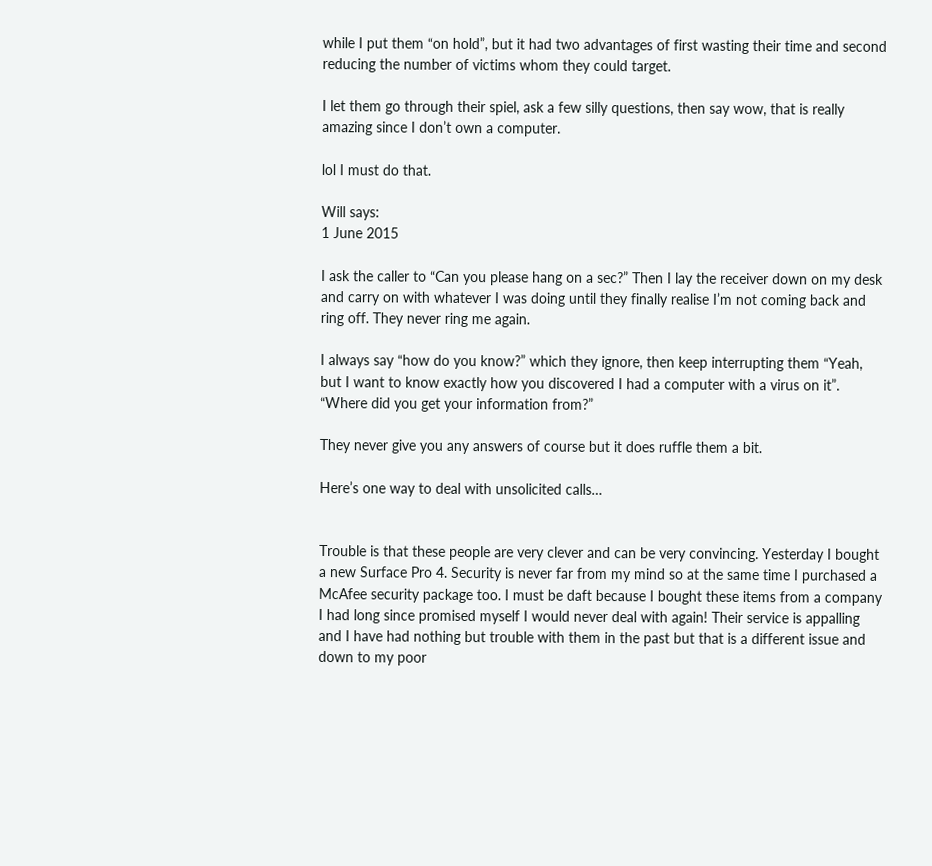while I put them “on hold”, but it had two advantages of first wasting their time and second reducing the number of victims whom they could target.

I let them go through their spiel, ask a few silly questions, then say wow, that is really amazing since I don’t own a computer.

lol I must do that.

Will says:
1 June 2015

I ask the caller to “Can you please hang on a sec?” Then I lay the receiver down on my desk and carry on with whatever I was doing until they finally realise I’m not coming back and ring off. They never ring me again.

I always say “how do you know?” which they ignore, then keep interrupting them “Yeah, but I want to know exactly how you discovered I had a computer with a virus on it”. “Where did you get your information from?”

They never give you any answers of course but it does ruffle them a bit.

Here’s one way to deal with unsolicited calls…


Trouble is that these people are very clever and can be very convincing. Yesterday I bought a new Surface Pro 4. Security is never far from my mind so at the same time I purchased a McAfee security package too. I must be daft because I bought these items from a company I had long since promised myself I would never deal with again! Their service is appalling and I have had nothing but trouble with them in the past but that is a different issue and down to my poor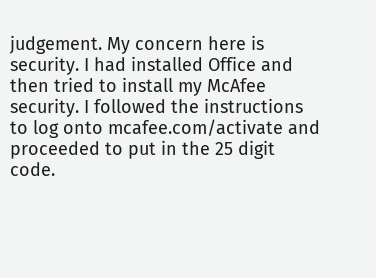judgement. My concern here is security. I had installed Office and then tried to install my McAfee security. I followed the instructions to log onto mcafee.com/activate and proceeded to put in the 25 digit code.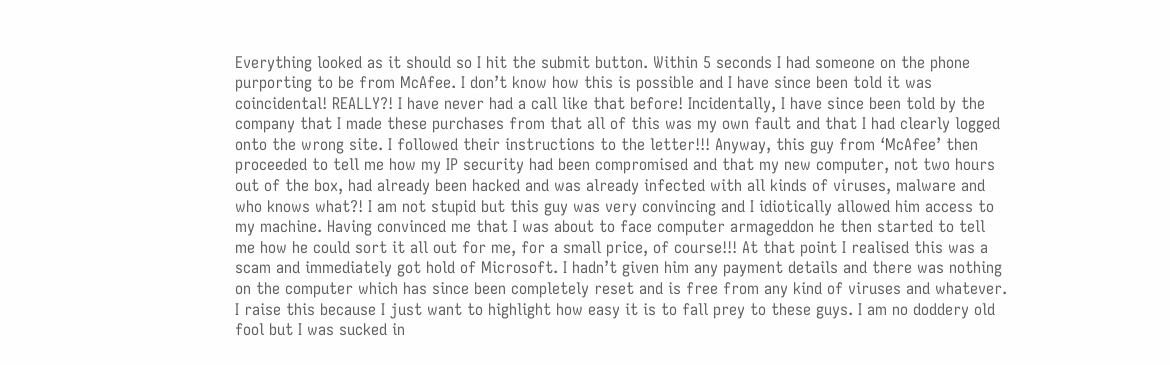Everything looked as it should so I hit the submit button. Within 5 seconds I had someone on the phone purporting to be from McAfee. I don’t know how this is possible and I have since been told it was coincidental! REALLY?! I have never had a call like that before! Incidentally, I have since been told by the company that I made these purchases from that all of this was my own fault and that I had clearly logged onto the wrong site. I followed their instructions to the letter!!! Anyway, this guy from ‘McAfee’ then proceeded to tell me how my IP security had been compromised and that my new computer, not two hours out of the box, had already been hacked and was already infected with all kinds of viruses, malware and who knows what?! I am not stupid but this guy was very convincing and I idiotically allowed him access to my machine. Having convinced me that I was about to face computer armageddon he then started to tell me how he could sort it all out for me, for a small price, of course!!! At that point I realised this was a scam and immediately got hold of Microsoft. I hadn’t given him any payment details and there was nothing on the computer which has since been completely reset and is free from any kind of viruses and whatever. I raise this because I just want to highlight how easy it is to fall prey to these guys. I am no doddery old fool but I was sucked in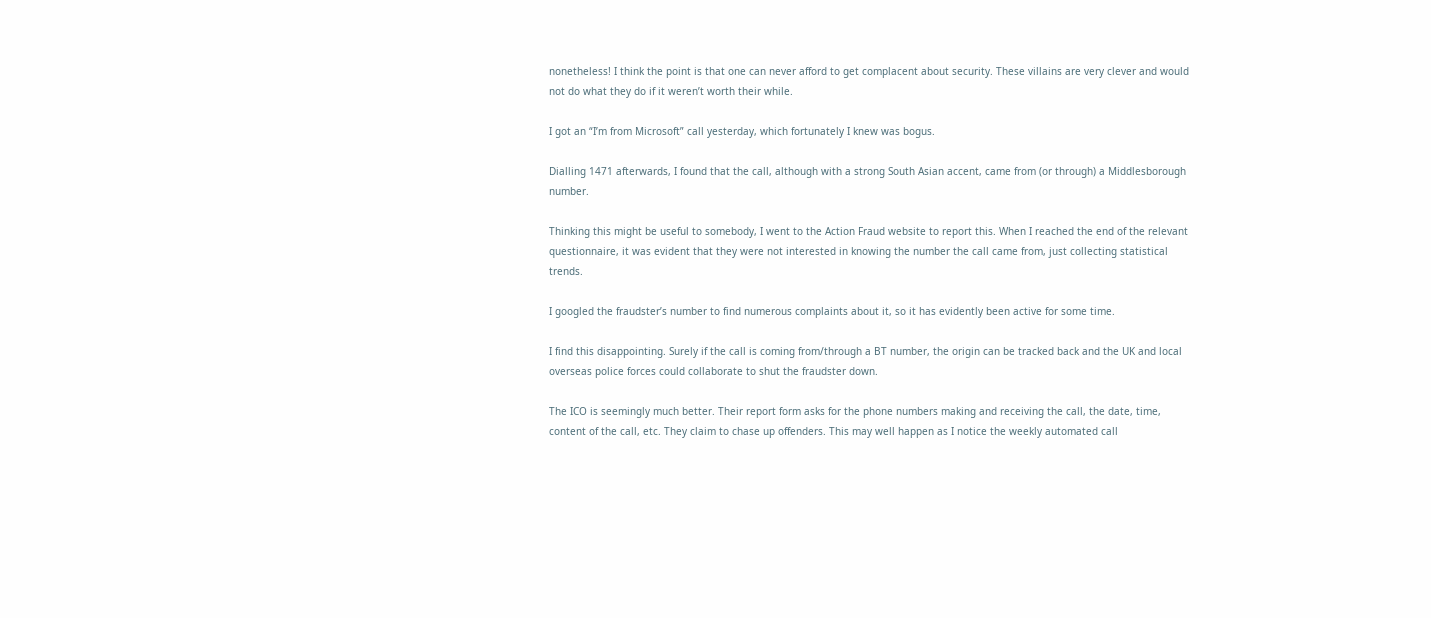nonetheless! I think the point is that one can never afford to get complacent about security. These villains are very clever and would not do what they do if it weren’t worth their while.

I got an “I’m from Microsoft” call yesterday, which fortunately I knew was bogus.

Dialling 1471 afterwards, I found that the call, although with a strong South Asian accent, came from (or through) a Middlesborough number.

Thinking this might be useful to somebody, I went to the Action Fraud website to report this. When I reached the end of the relevant questionnaire, it was evident that they were not interested in knowing the number the call came from, just collecting statistical trends.

I googled the fraudster’s number to find numerous complaints about it, so it has evidently been active for some time.

I find this disappointing. Surely if the call is coming from/through a BT number, the origin can be tracked back and the UK and local overseas police forces could collaborate to shut the fraudster down.

The ICO is seemingly much better. Their report form asks for the phone numbers making and receiving the call, the date, time, content of the call, etc. They claim to chase up offenders. This may well happen as I notice the weekly automated call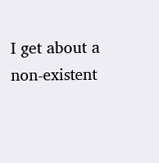I get about a non-existent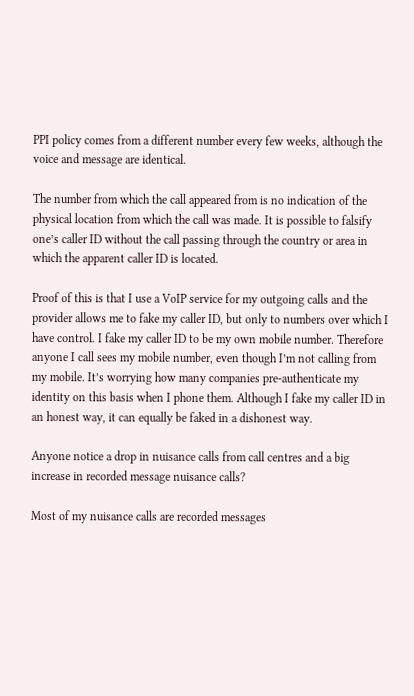PPI policy comes from a different number every few weeks, although the voice and message are identical.

The number from which the call appeared from is no indication of the physical location from which the call was made. It is possible to falsify one’s caller ID without the call passing through the country or area in which the apparent caller ID is located.

Proof of this is that I use a VoIP service for my outgoing calls and the provider allows me to fake my caller ID, but only to numbers over which I have control. I fake my caller ID to be my own mobile number. Therefore anyone I call sees my mobile number, even though I’m not calling from my mobile. It’s worrying how many companies pre-authenticate my identity on this basis when I phone them. Although I fake my caller ID in an honest way, it can equally be faked in a dishonest way.

Anyone notice a drop in nuisance calls from call centres and a big increase in recorded message nuisance calls?

Most of my nuisance calls are recorded messages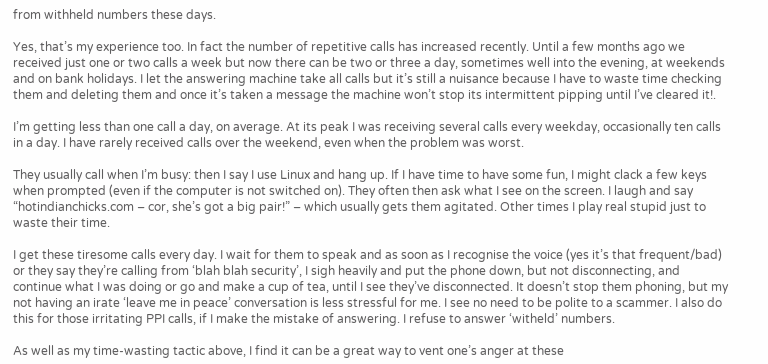from withheld numbers these days.

Yes, that’s my experience too. In fact the number of repetitive calls has increased recently. Until a few months ago we received just one or two calls a week but now there can be two or three a day, sometimes well into the evening, at weekends and on bank holidays. I let the answering machine take all calls but it’s still a nuisance because I have to waste time checking them and deleting them and once it’s taken a message the machine won’t stop its intermittent pipping until I’ve cleared it!.

I’m getting less than one call a day, on average. At its peak I was receiving several calls every weekday, occasionally ten calls in a day. I have rarely received calls over the weekend, even when the problem was worst.

They usually call when I’m busy: then I say I use Linux and hang up. If I have time to have some fun, I might clack a few keys when prompted (even if the computer is not switched on). They often then ask what I see on the screen. I laugh and say “hotindianchicks.com – cor, she’s got a big pair!” – which usually gets them agitated. Other times I play real stupid just to waste their time.

I get these tiresome calls every day. I wait for them to speak and as soon as I recognise the voice (yes it’s that frequent/bad) or they say they’re calling from ‘blah blah security’, I sigh heavily and put the phone down, but not disconnecting, and continue what I was doing or go and make a cup of tea, until I see they’ve disconnected. It doesn’t stop them phoning, but my not having an irate ‘leave me in peace’ conversation is less stressful for me. I see no need to be polite to a scammer. I also do this for those irritating PPI calls, if I make the mistake of answering. I refuse to answer ‘witheld’ numbers.

As well as my time-wasting tactic above, I find it can be a great way to vent one’s anger at these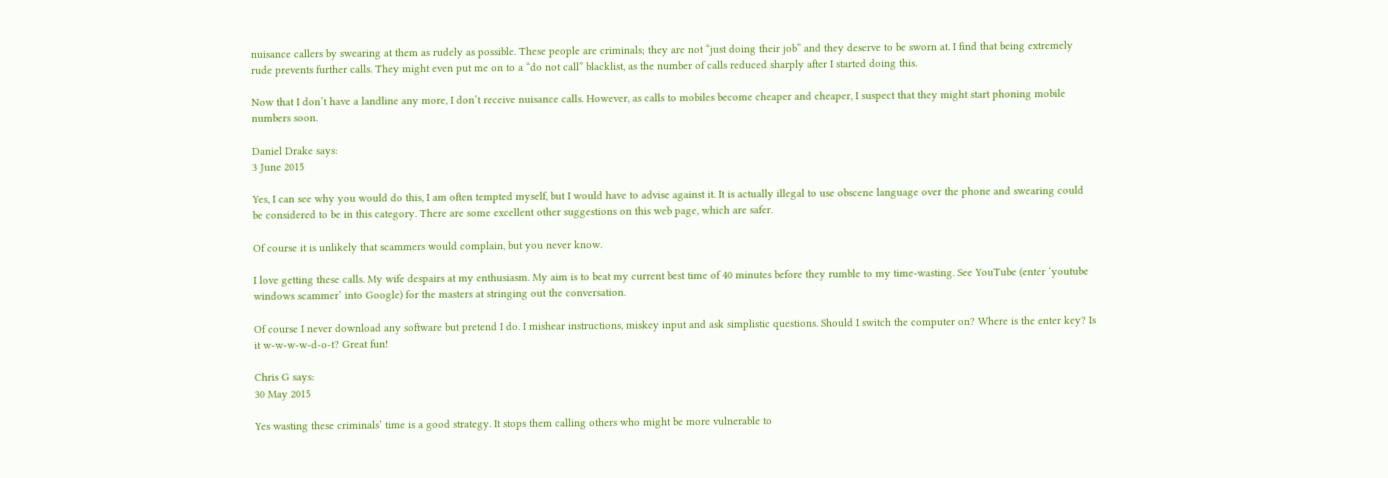nuisance callers by swearing at them as rudely as possible. These people are criminals; they are not “just doing their job” and they deserve to be sworn at. I find that being extremely rude prevents further calls. They might even put me on to a “do not call” blacklist, as the number of calls reduced sharply after I started doing this.

Now that I don’t have a landline any more, I don’t receive nuisance calls. However, as calls to mobiles become cheaper and cheaper, I suspect that they might start phoning mobile numbers soon.

Daniel Drake says:
3 June 2015

Yes, I can see why you would do this, I am often tempted myself, but I would have to advise against it. It is actually illegal to use obscene language over the phone and swearing could be considered to be in this category. There are some excellent other suggestions on this web page, which are safer.

Of course it is unlikely that scammers would complain, but you never know.

I love getting these calls. My wife despairs at my enthusiasm. My aim is to beat my current best time of 40 minutes before they rumble to my time-wasting. See YouTube (enter ‘youtube windows scammer’ into Google) for the masters at stringing out the conversation.

Of course I never download any software but pretend I do. I mishear instructions, miskey input and ask simplistic questions. Should I switch the computer on? Where is the enter key? Is it w-w-w-w-d-o-t? Great fun!

Chris G says:
30 May 2015

Yes wasting these criminals’ time is a good strategy. It stops them calling others who might be more vulnerable to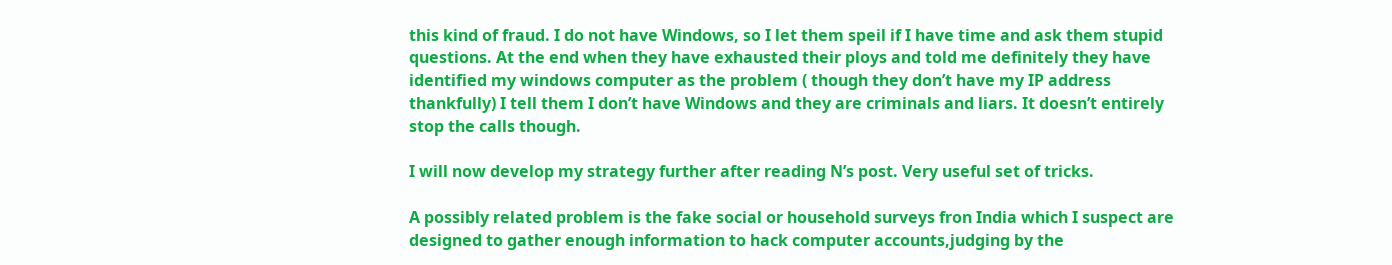this kind of fraud. I do not have Windows, so I let them speil if I have time and ask them stupid questions. At the end when they have exhausted their ploys and told me definitely they have identified my windows computer as the problem ( though they don’t have my IP address thankfully) I tell them I don’t have Windows and they are criminals and liars. It doesn’t entirely stop the calls though.

I will now develop my strategy further after reading N’s post. Very useful set of tricks.

A possibly related problem is the fake social or household surveys fron India which I suspect are designed to gather enough information to hack computer accounts,judging by the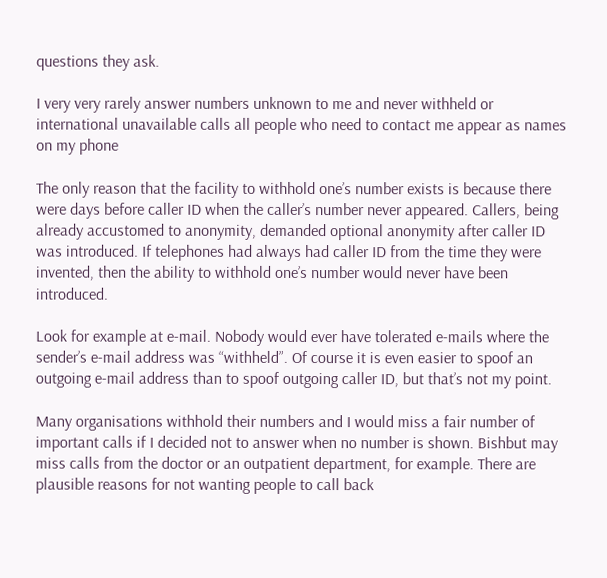questions they ask.

I very very rarely answer numbers unknown to me and never withheld or international unavailable calls all people who need to contact me appear as names on my phone

The only reason that the facility to withhold one’s number exists is because there were days before caller ID when the caller’s number never appeared. Callers, being already accustomed to anonymity, demanded optional anonymity after caller ID was introduced. If telephones had always had caller ID from the time they were invented, then the ability to withhold one’s number would never have been introduced.

Look for example at e-mail. Nobody would ever have tolerated e-mails where the sender’s e-mail address was “withheld”. Of course it is even easier to spoof an outgoing e-mail address than to spoof outgoing caller ID, but that’s not my point.

Many organisations withhold their numbers and I would miss a fair number of important calls if I decided not to answer when no number is shown. Bishbut may miss calls from the doctor or an outpatient department, for example. There are plausible reasons for not wanting people to call back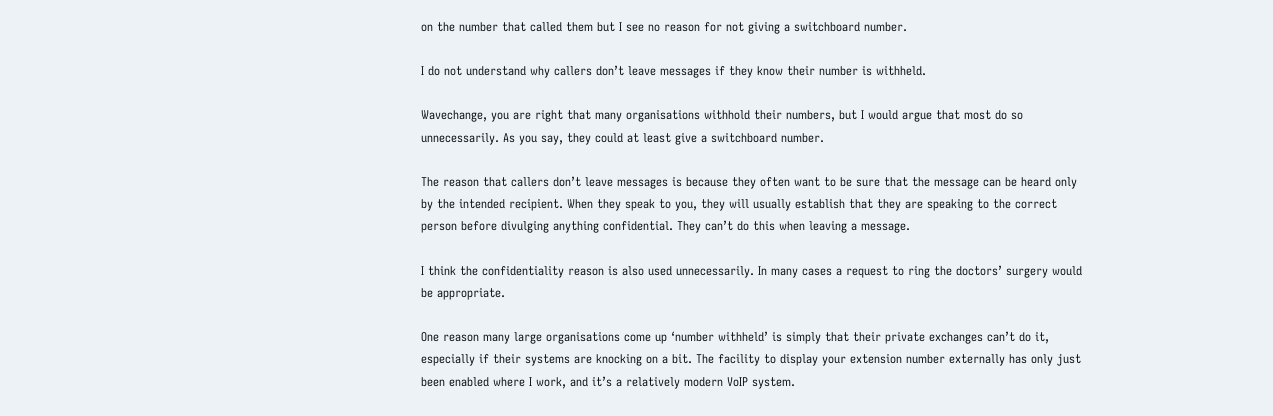on the number that called them but I see no reason for not giving a switchboard number.

I do not understand why callers don’t leave messages if they know their number is withheld.

Wavechange, you are right that many organisations withhold their numbers, but I would argue that most do so unnecessarily. As you say, they could at least give a switchboard number.

The reason that callers don’t leave messages is because they often want to be sure that the message can be heard only by the intended recipient. When they speak to you, they will usually establish that they are speaking to the correct person before divulging anything confidential. They can’t do this when leaving a message.

I think the confidentiality reason is also used unnecessarily. In many cases a request to ring the doctors’ surgery would be appropriate.

One reason many large organisations come up ‘number withheld’ is simply that their private exchanges can’t do it, especially if their systems are knocking on a bit. The facility to display your extension number externally has only just been enabled where I work, and it’s a relatively modern VoIP system.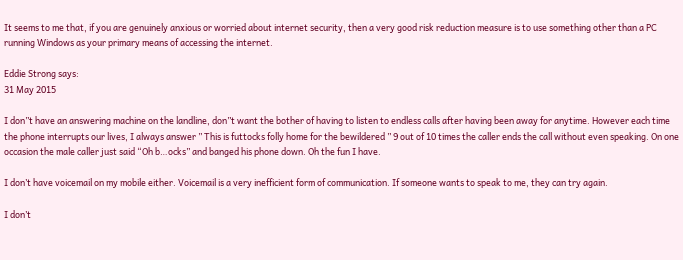It seems to me that, if you are genuinely anxious or worried about internet security, then a very good risk reduction measure is to use something other than a PC running Windows as your primary means of accessing the internet.

Eddie Strong says:
31 May 2015

I don”t have an answering machine on the landline, don”t want the bother of having to listen to endless calls after having been away for anytime. However each time the phone interrupts our lives, I always answer ” This is futtocks folly home for the bewildered ” 9 out of 10 times the caller ends the call without even speaking. On one occasion the male caller just said “Oh b…ocks” and banged his phone down. Oh the fun I have.

I don’t have voicemail on my mobile either. Voicemail is a very inefficient form of communication. If someone wants to speak to me, they can try again.

I don’t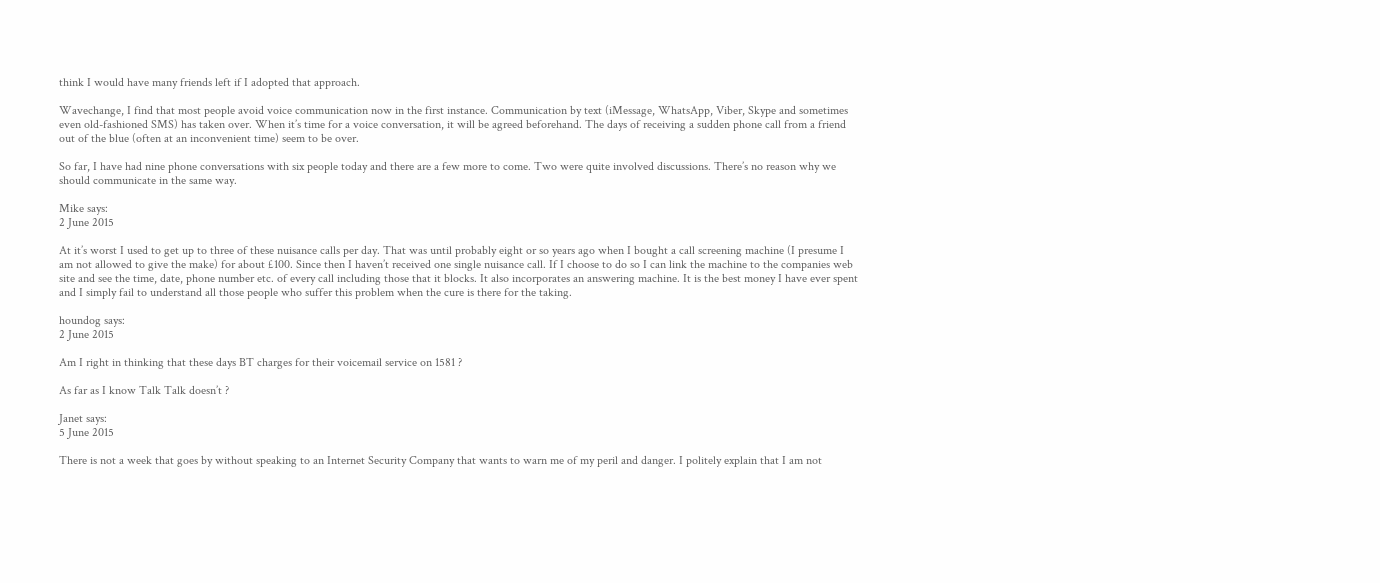think I would have many friends left if I adopted that approach.

Wavechange, I find that most people avoid voice communication now in the first instance. Communication by text (iMessage, WhatsApp, Viber, Skype and sometimes even old-fashioned SMS) has taken over. When it’s time for a voice conversation, it will be agreed beforehand. The days of receiving a sudden phone call from a friend out of the blue (often at an inconvenient time) seem to be over.

So far, I have had nine phone conversations with six people today and there are a few more to come. Two were quite involved discussions. There’s no reason why we should communicate in the same way.

Mike says:
2 June 2015

At it’s worst I used to get up to three of these nuisance calls per day. That was until probably eight or so years ago when I bought a call screening machine (I presume I am not allowed to give the make) for about £100. Since then I haven’t received one single nuisance call. If I choose to do so I can link the machine to the companies web site and see the time, date, phone number etc. of every call including those that it blocks. It also incorporates an answering machine. It is the best money I have ever spent and I simply fail to understand all those people who suffer this problem when the cure is there for the taking.

houndog says:
2 June 2015

Am I right in thinking that these days BT charges for their voicemail service on 1581 ?

As far as I know Talk Talk doesn’t ?

Janet says:
5 June 2015

There is not a week that goes by without speaking to an Internet Security Company that wants to warn me of my peril and danger. I politely explain that I am not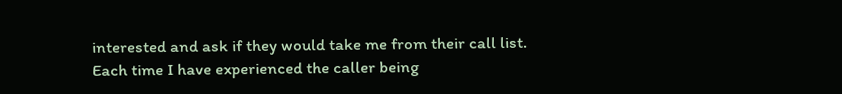interested and ask if they would take me from their call list. Each time I have experienced the caller being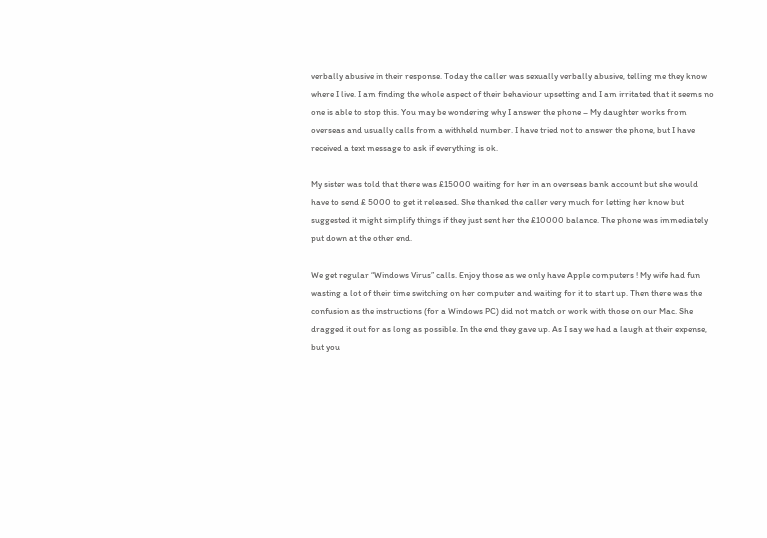verbally abusive in their response. Today the caller was sexually verbally abusive, telling me they know where I live. I am finding the whole aspect of their behaviour upsetting and I am irritated that it seems no one is able to stop this. You may be wondering why I answer the phone – My daughter works from overseas and usually calls from a withheld number. I have tried not to answer the phone, but I have received a text message to ask if everything is ok.

My sister was told that there was £15000 waiting for her in an overseas bank account but she would have to send £ 5000 to get it released. She thanked the caller very much for letting her know but suggested it might simplify things if they just sent her the £10000 balance. The phone was immediately put down at the other end.

We get regular “Windows Virus” calls. Enjoy those as we only have Apple computers ! My wife had fun wasting a lot of their time switching on her computer and waiting for it to start up. Then there was the confusion as the instructions (for a Windows PC) did not match or work with those on our Mac. She dragged it out for as long as possible. In the end they gave up. As I say we had a laugh at their expense, but you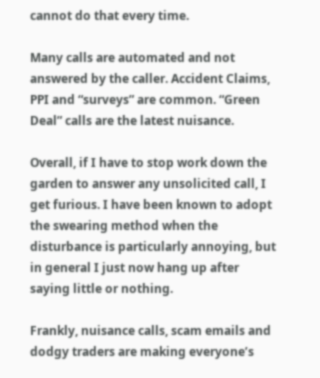cannot do that every time.

Many calls are automated and not answered by the caller. Accident Claims, PPI and “surveys” are common. “Green Deal” calls are the latest nuisance.

Overall, if I have to stop work down the garden to answer any unsolicited call, I get furious. I have been known to adopt the swearing method when the disturbance is particularly annoying, but in general I just now hang up after saying little or nothing.

Frankly, nuisance calls, scam emails and dodgy traders are making everyone’s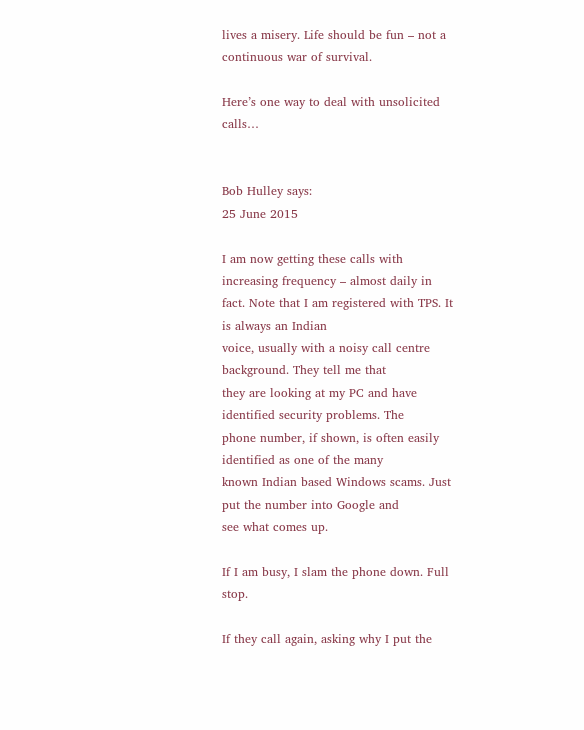lives a misery. Life should be fun – not a continuous war of survival.

Here’s one way to deal with unsolicited calls…


Bob Hulley says:
25 June 2015

I am now getting these calls with increasing frequency – almost daily in
fact. Note that I am registered with TPS. It is always an Indian
voice, usually with a noisy call centre background. They tell me that
they are looking at my PC and have identified security problems. The
phone number, if shown, is often easily identified as one of the many
known Indian based Windows scams. Just put the number into Google and
see what comes up.

If I am busy, I slam the phone down. Full stop.

If they call again, asking why I put the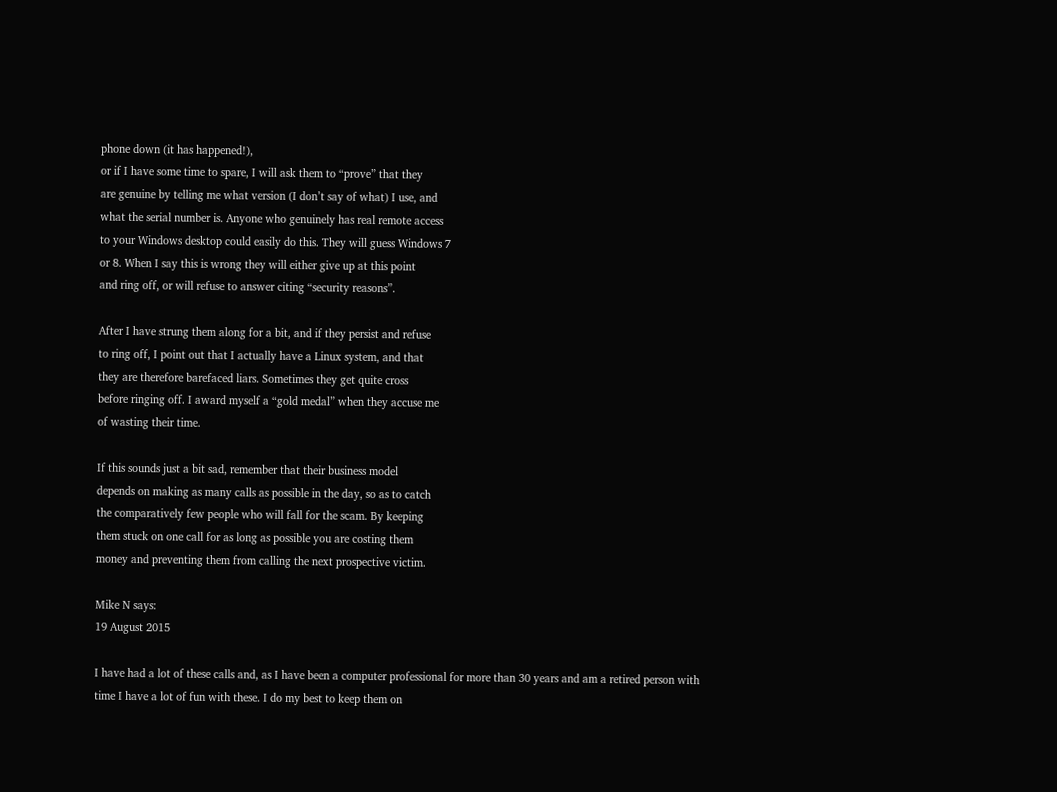phone down (it has happened!),
or if I have some time to spare, I will ask them to “prove” that they
are genuine by telling me what version (I don’t say of what) I use, and
what the serial number is. Anyone who genuinely has real remote access
to your Windows desktop could easily do this. They will guess Windows 7
or 8. When I say this is wrong they will either give up at this point
and ring off, or will refuse to answer citing “security reasons”.

After I have strung them along for a bit, and if they persist and refuse
to ring off, I point out that I actually have a Linux system, and that
they are therefore barefaced liars. Sometimes they get quite cross
before ringing off. I award myself a “gold medal” when they accuse me
of wasting their time.

If this sounds just a bit sad, remember that their business model
depends on making as many calls as possible in the day, so as to catch
the comparatively few people who will fall for the scam. By keeping
them stuck on one call for as long as possible you are costing them
money and preventing them from calling the next prospective victim.

Mike N says:
19 August 2015

I have had a lot of these calls and, as I have been a computer professional for more than 30 years and am a retired person with time I have a lot of fun with these. I do my best to keep them on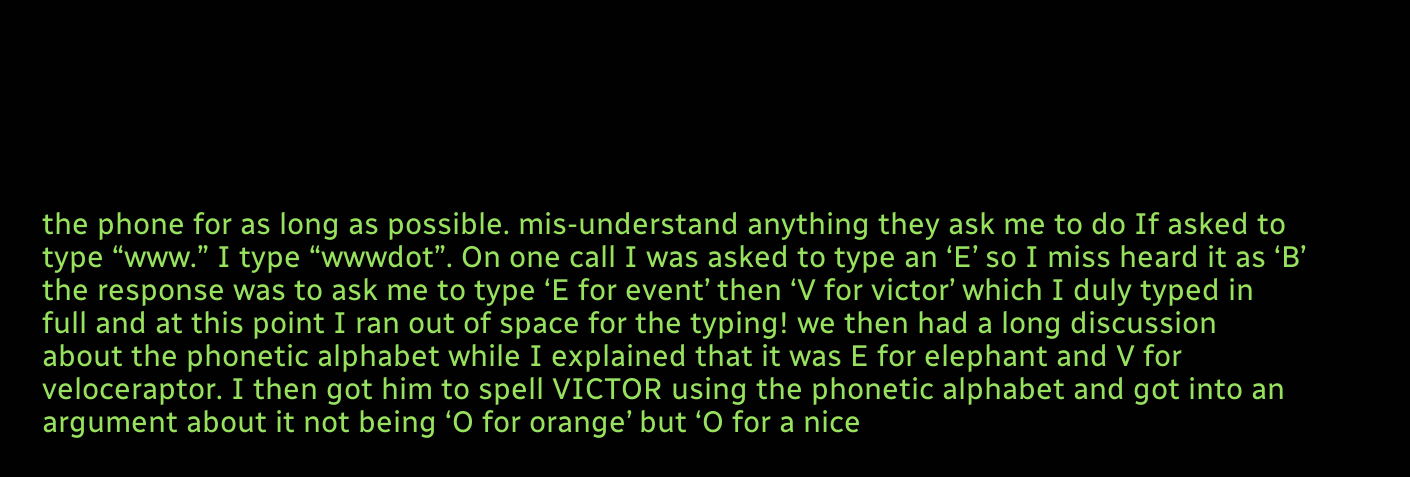the phone for as long as possible. mis-understand anything they ask me to do If asked to type “www.” I type “wwwdot”. On one call I was asked to type an ‘E’ so I miss heard it as ‘B’ the response was to ask me to type ‘E for event’ then ‘V for victor’ which I duly typed in full and at this point I ran out of space for the typing! we then had a long discussion about the phonetic alphabet while I explained that it was E for elephant and V for veloceraptor. I then got him to spell VICTOR using the phonetic alphabet and got into an argument about it not being ‘O for orange’ but ‘O for a nice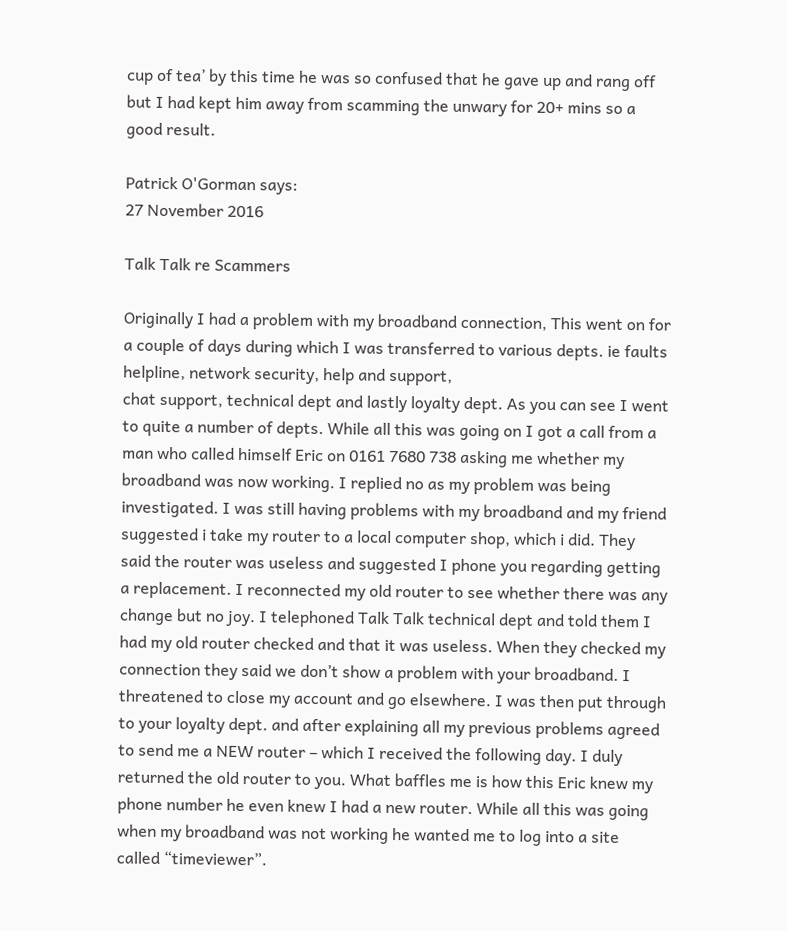cup of tea’ by this time he was so confused that he gave up and rang off but I had kept him away from scamming the unwary for 20+ mins so a good result.

Patrick O'Gorman says:
27 November 2016

Talk Talk re Scammers

Originally I had a problem with my broadband connection, This went on for a couple of days during which I was transferred to various depts. ie faults helpline, network security, help and support,
chat support, technical dept and lastly loyalty dept. As you can see I went to quite a number of depts. While all this was going on I got a call from a man who called himself Eric on 0161 7680 738 asking me whether my broadband was now working. I replied no as my problem was being investigated. I was still having problems with my broadband and my friend suggested i take my router to a local computer shop, which i did. They said the router was useless and suggested I phone you regarding getting a replacement. I reconnected my old router to see whether there was any change but no joy. I telephoned Talk Talk technical dept and told them I had my old router checked and that it was useless. When they checked my
connection they said we don’t show a problem with your broadband. I threatened to close my account and go elsewhere. I was then put through to your loyalty dept. and after explaining all my previous problems agreed to send me a NEW router – which I received the following day. I duly returned the old router to you. What baffles me is how this Eric knew my phone number he even knew I had a new router. While all this was going when my broadband was not working he wanted me to log into a site called “timeviewer”.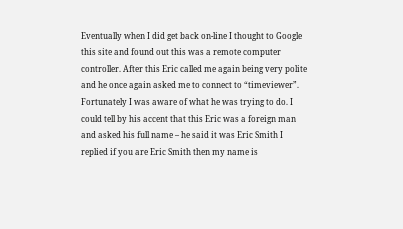Eventually when I did get back on-line I thought to Google this site and found out this was a remote computer controller. After this Eric called me again being very polite and he once again asked me to connect to “timeviewer”. Fortunately I was aware of what he was trying to do. I could tell by his accent that this Eric was a foreign man and asked his full name – he said it was Eric Smith I replied if you are Eric Smith then my name is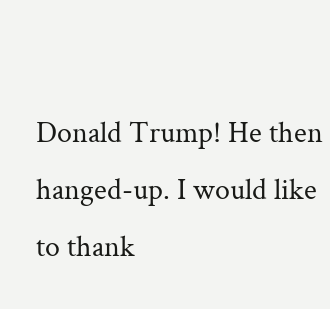Donald Trump! He then hanged-up. I would like to thank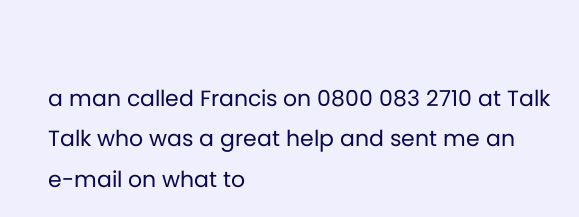a man called Francis on 0800 083 2710 at Talk Talk who was a great help and sent me an
e-mail on what to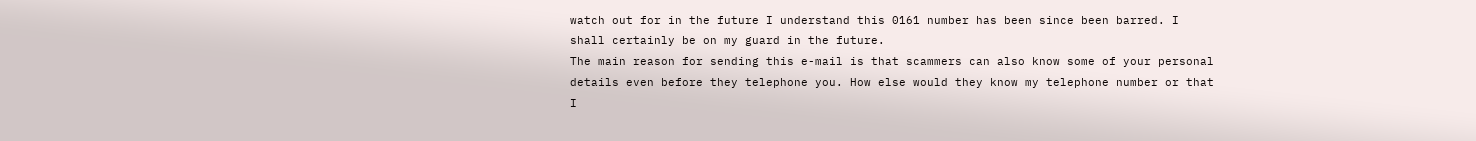watch out for in the future I understand this 0161 number has been since been barred. I shall certainly be on my guard in the future.
The main reason for sending this e-mail is that scammers can also know some of your personal details even before they telephone you. How else would they know my telephone number or that I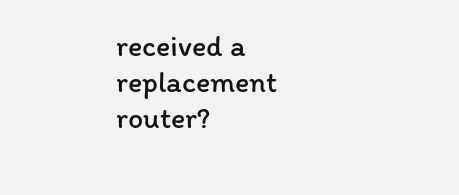received a replacement router?